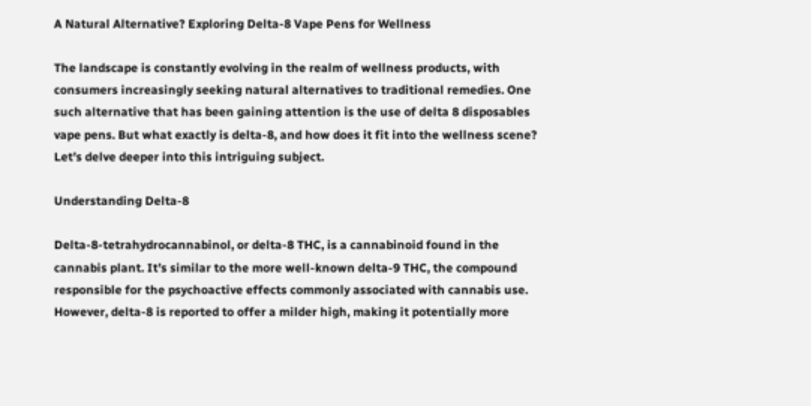A Natural Alternative? Exploring Delta-8 Vape Pens for Wellness

The landscape is constantly evolving in the realm of wellness products, with consumers increasingly seeking natural alternatives to traditional remedies. One such alternative that has been gaining attention is the use of delta 8 disposables vape pens. But what exactly is delta-8, and how does it fit into the wellness scene? Let’s delve deeper into this intriguing subject.

Understanding Delta-8

Delta-8-tetrahydrocannabinol, or delta-8 THC, is a cannabinoid found in the cannabis plant. It’s similar to the more well-known delta-9 THC, the compound responsible for the psychoactive effects commonly associated with cannabis use. However, delta-8 is reported to offer a milder high, making it potentially more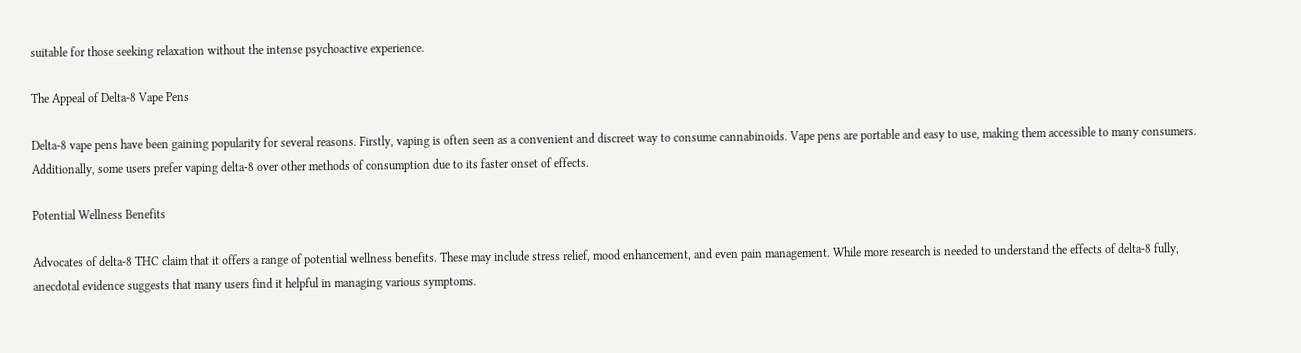suitable for those seeking relaxation without the intense psychoactive experience.

The Appeal of Delta-8 Vape Pens

Delta-8 vape pens have been gaining popularity for several reasons. Firstly, vaping is often seen as a convenient and discreet way to consume cannabinoids. Vape pens are portable and easy to use, making them accessible to many consumers. Additionally, some users prefer vaping delta-8 over other methods of consumption due to its faster onset of effects.

Potential Wellness Benefits

Advocates of delta-8 THC claim that it offers a range of potential wellness benefits. These may include stress relief, mood enhancement, and even pain management. While more research is needed to understand the effects of delta-8 fully, anecdotal evidence suggests that many users find it helpful in managing various symptoms.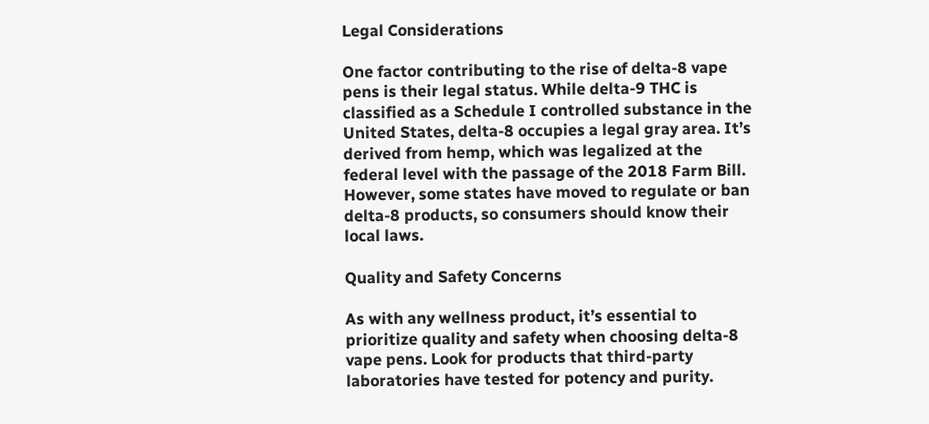Legal Considerations

One factor contributing to the rise of delta-8 vape pens is their legal status. While delta-9 THC is classified as a Schedule I controlled substance in the United States, delta-8 occupies a legal gray area. It’s derived from hemp, which was legalized at the federal level with the passage of the 2018 Farm Bill. However, some states have moved to regulate or ban delta-8 products, so consumers should know their local laws.

Quality and Safety Concerns

As with any wellness product, it’s essential to prioritize quality and safety when choosing delta-8 vape pens. Look for products that third-party laboratories have tested for potency and purity.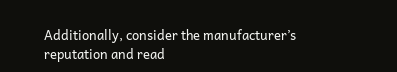Additionally, consider the manufacturer’s reputation and read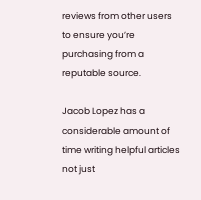reviews from other users to ensure you’re purchasing from a reputable source.

Jacob Lopez has a considerable amount of time writing helpful articles not just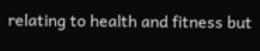relating to health and fitness but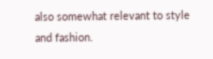also somewhat relevant to style and fashion.